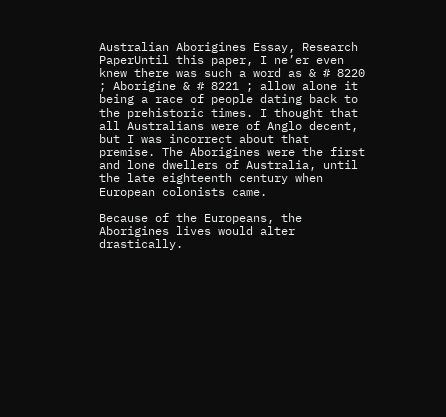Australian Aborigines Essay, Research PaperUntil this paper, I ne’er even knew there was such a word as & # 8220 ; Aborigine & # 8221 ; allow alone it being a race of people dating back to the prehistoric times. I thought that all Australians were of Anglo decent, but I was incorrect about that premise. The Aborigines were the first and lone dwellers of Australia, until the late eighteenth century when European colonists came.

Because of the Europeans, the Aborigines lives would alter drastically.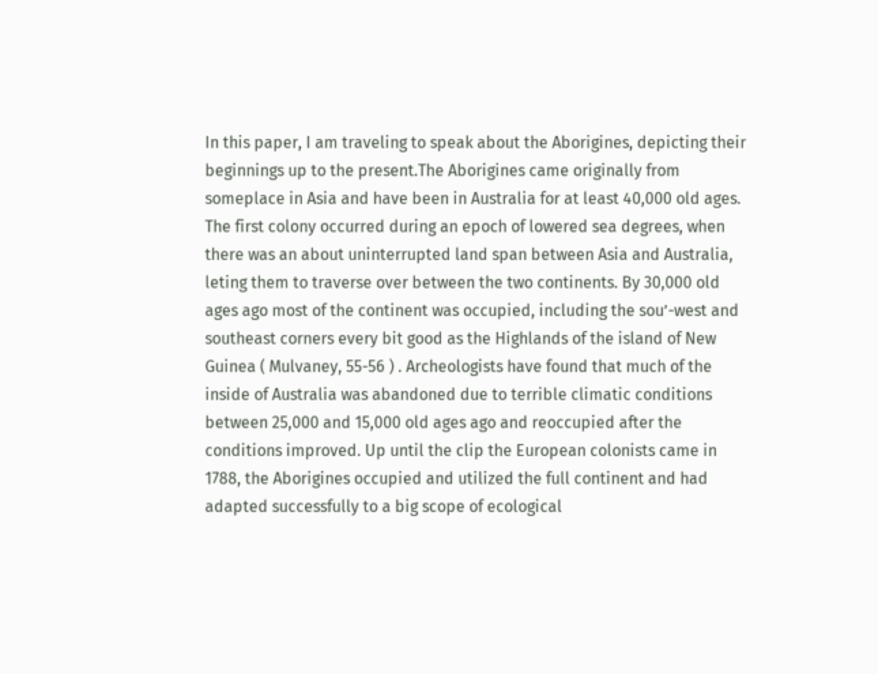In this paper, I am traveling to speak about the Aborigines, depicting their beginnings up to the present.The Aborigines came originally from someplace in Asia and have been in Australia for at least 40,000 old ages. The first colony occurred during an epoch of lowered sea degrees, when there was an about uninterrupted land span between Asia and Australia, leting them to traverse over between the two continents. By 30,000 old ages ago most of the continent was occupied, including the sou’-west and southeast corners every bit good as the Highlands of the island of New Guinea ( Mulvaney, 55-56 ) . Archeologists have found that much of the inside of Australia was abandoned due to terrible climatic conditions between 25,000 and 15,000 old ages ago and reoccupied after the conditions improved. Up until the clip the European colonists came in 1788, the Aborigines occupied and utilized the full continent and had adapted successfully to a big scope of ecological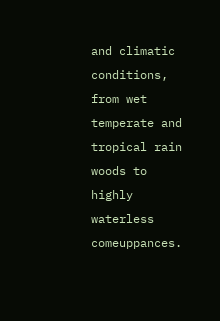and climatic conditions, from wet temperate and tropical rain woods to highly waterless comeuppances.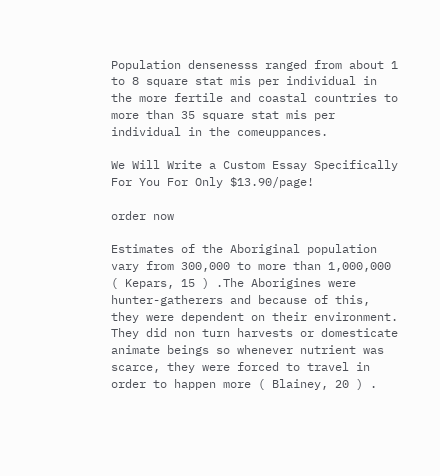Population densenesss ranged from about 1 to 8 square stat mis per individual in the more fertile and coastal countries to more than 35 square stat mis per individual in the comeuppances.

We Will Write a Custom Essay Specifically
For You For Only $13.90/page!

order now

Estimates of the Aboriginal population vary from 300,000 to more than 1,000,000 ( Kepars, 15 ) .The Aborigines were hunter-gatherers and because of this, they were dependent on their environment. They did non turn harvests or domesticate animate beings so whenever nutrient was scarce, they were forced to travel in order to happen more ( Blainey, 20 ) .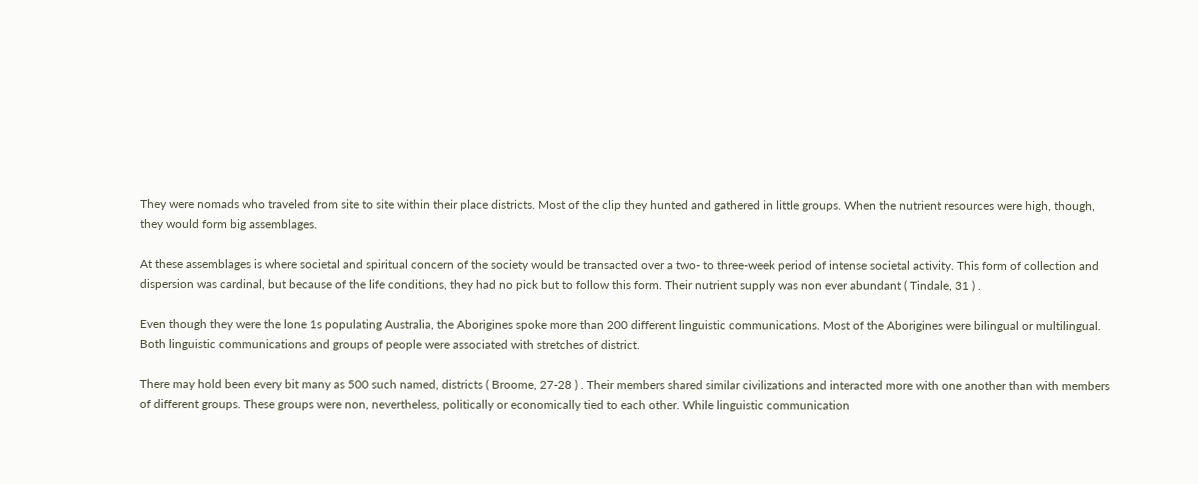They were nomads who traveled from site to site within their place districts. Most of the clip they hunted and gathered in little groups. When the nutrient resources were high, though, they would form big assemblages.

At these assemblages is where societal and spiritual concern of the society would be transacted over a two- to three-week period of intense societal activity. This form of collection and dispersion was cardinal, but because of the life conditions, they had no pick but to follow this form. Their nutrient supply was non ever abundant ( Tindale, 31 ) .

Even though they were the lone 1s populating Australia, the Aborigines spoke more than 200 different linguistic communications. Most of the Aborigines were bilingual or multilingual. Both linguistic communications and groups of people were associated with stretches of district.

There may hold been every bit many as 500 such named, districts ( Broome, 27-28 ) . Their members shared similar civilizations and interacted more with one another than with members of different groups. These groups were non, nevertheless, politically or economically tied to each other. While linguistic communication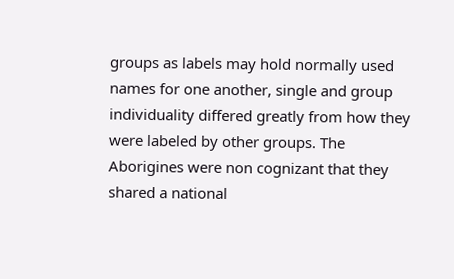groups as labels may hold normally used names for one another, single and group individuality differed greatly from how they were labeled by other groups. The Aborigines were non cognizant that they shared a national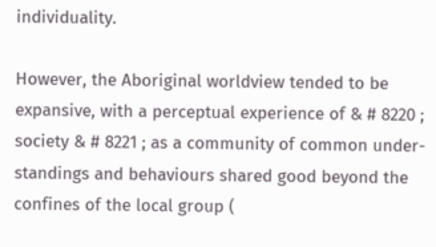individuality.

However, the Aboriginal worldview tended to be expansive, with a perceptual experience of & # 8220 ; society & # 8221 ; as a community of common under-standings and behaviours shared good beyond the confines of the local group (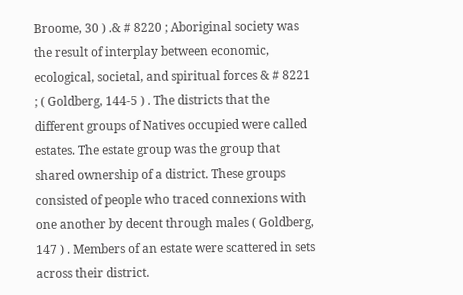Broome, 30 ) .& # 8220 ; Aboriginal society was the result of interplay between economic, ecological, societal, and spiritual forces & # 8221 ; ( Goldberg, 144-5 ) . The districts that the different groups of Natives occupied were called estates. The estate group was the group that shared ownership of a district. These groups consisted of people who traced connexions with one another by decent through males ( Goldberg, 147 ) . Members of an estate were scattered in sets across their district.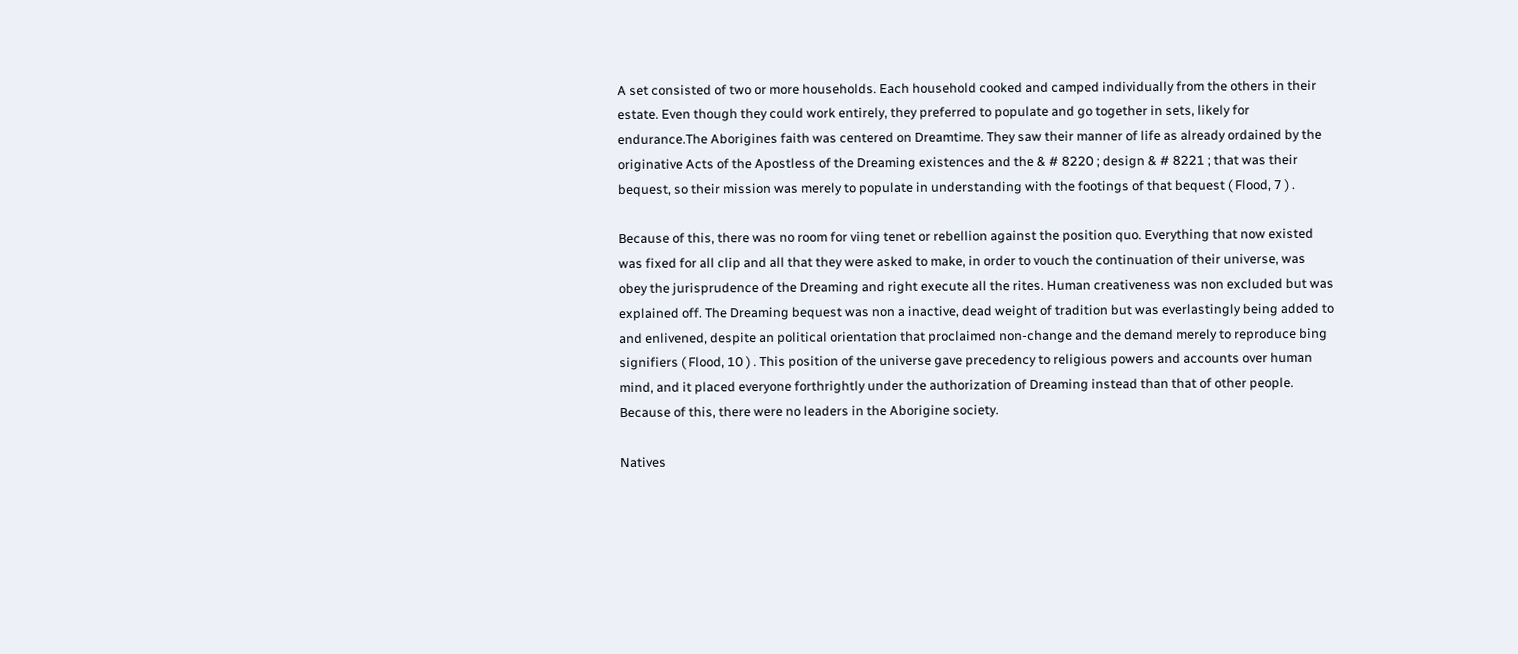A set consisted of two or more households. Each household cooked and camped individually from the others in their estate. Even though they could work entirely, they preferred to populate and go together in sets, likely for endurance.The Aborigines faith was centered on Dreamtime. They saw their manner of life as already ordained by the originative Acts of the Apostless of the Dreaming existences and the & # 8220 ; design & # 8221 ; that was their bequest, so their mission was merely to populate in understanding with the footings of that bequest ( Flood, 7 ) .

Because of this, there was no room for viing tenet or rebellion against the position quo. Everything that now existed was fixed for all clip and all that they were asked to make, in order to vouch the continuation of their universe, was obey the jurisprudence of the Dreaming and right execute all the rites. Human creativeness was non excluded but was explained off. The Dreaming bequest was non a inactive, dead weight of tradition but was everlastingly being added to and enlivened, despite an political orientation that proclaimed non-change and the demand merely to reproduce bing signifiers ( Flood, 10 ) . This position of the universe gave precedency to religious powers and accounts over human mind, and it placed everyone forthrightly under the authorization of Dreaming instead than that of other people. Because of this, there were no leaders in the Aborigine society.

Natives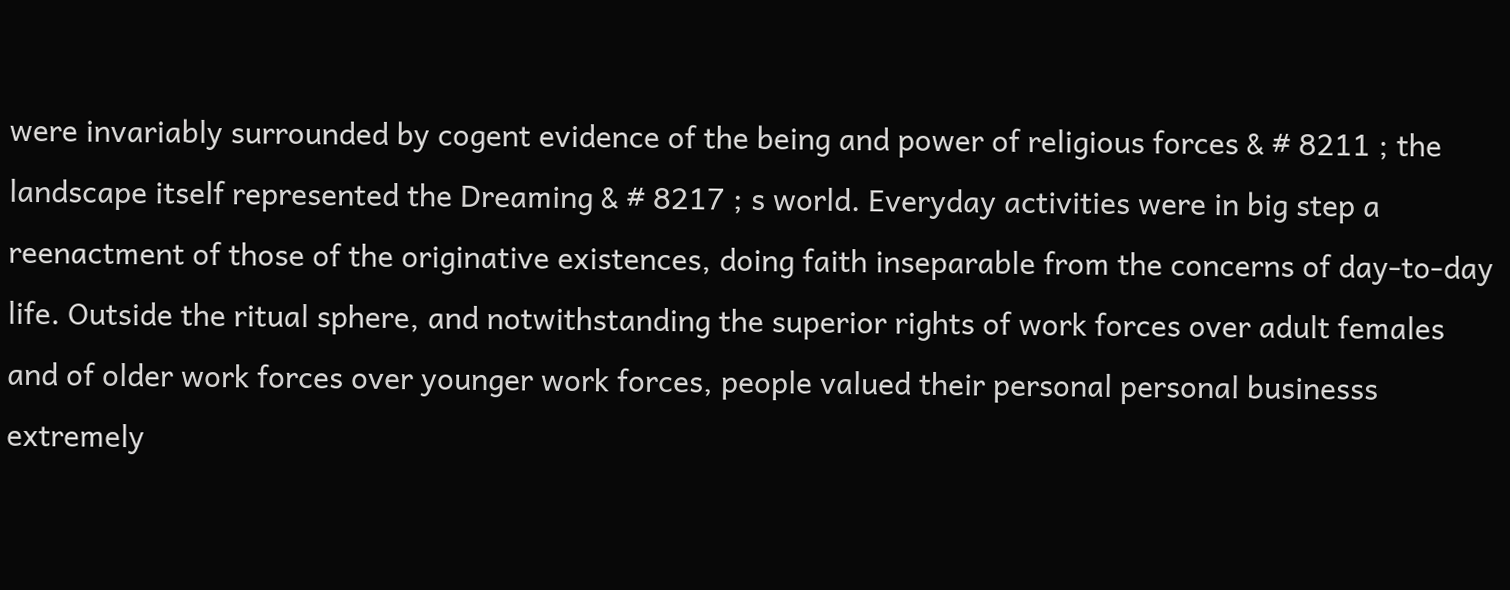were invariably surrounded by cogent evidence of the being and power of religious forces & # 8211 ; the landscape itself represented the Dreaming & # 8217 ; s world. Everyday activities were in big step a reenactment of those of the originative existences, doing faith inseparable from the concerns of day-to-day life. Outside the ritual sphere, and notwithstanding the superior rights of work forces over adult females and of older work forces over younger work forces, people valued their personal personal businesss extremely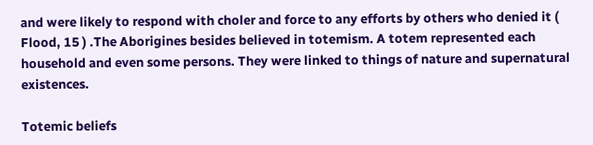and were likely to respond with choler and force to any efforts by others who denied it ( Flood, 15 ) .The Aborigines besides believed in totemism. A totem represented each household and even some persons. They were linked to things of nature and supernatural existences.

Totemic beliefs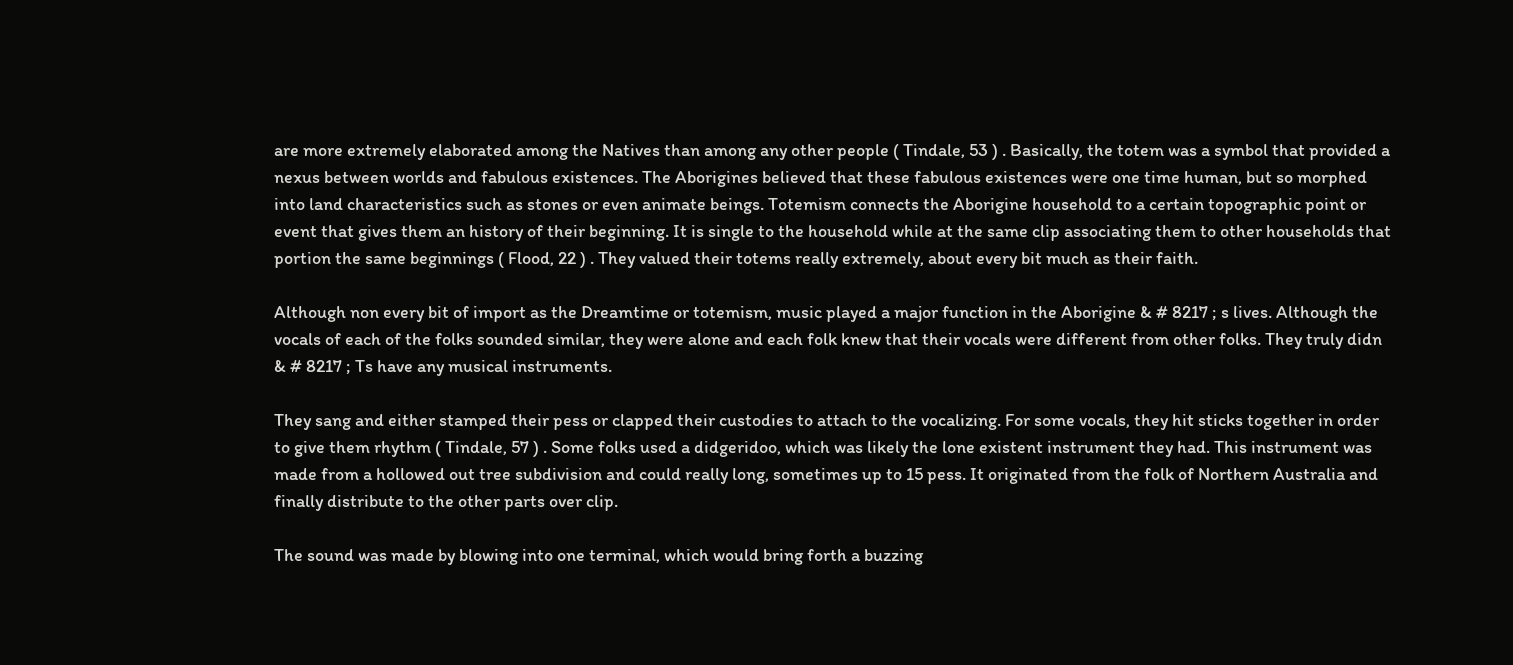are more extremely elaborated among the Natives than among any other people ( Tindale, 53 ) . Basically, the totem was a symbol that provided a nexus between worlds and fabulous existences. The Aborigines believed that these fabulous existences were one time human, but so morphed into land characteristics such as stones or even animate beings. Totemism connects the Aborigine household to a certain topographic point or event that gives them an history of their beginning. It is single to the household while at the same clip associating them to other households that portion the same beginnings ( Flood, 22 ) . They valued their totems really extremely, about every bit much as their faith.

Although non every bit of import as the Dreamtime or totemism, music played a major function in the Aborigine & # 8217 ; s lives. Although the vocals of each of the folks sounded similar, they were alone and each folk knew that their vocals were different from other folks. They truly didn & # 8217 ; Ts have any musical instruments.

They sang and either stamped their pess or clapped their custodies to attach to the vocalizing. For some vocals, they hit sticks together in order to give them rhythm ( Tindale, 57 ) . Some folks used a didgeridoo, which was likely the lone existent instrument they had. This instrument was made from a hollowed out tree subdivision and could really long, sometimes up to 15 pess. It originated from the folk of Northern Australia and finally distribute to the other parts over clip.

The sound was made by blowing into one terminal, which would bring forth a buzzing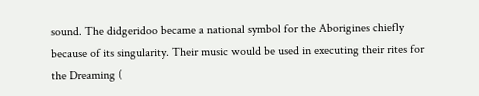sound. The didgeridoo became a national symbol for the Aborigines chiefly because of its singularity. Their music would be used in executing their rites for the Dreaming (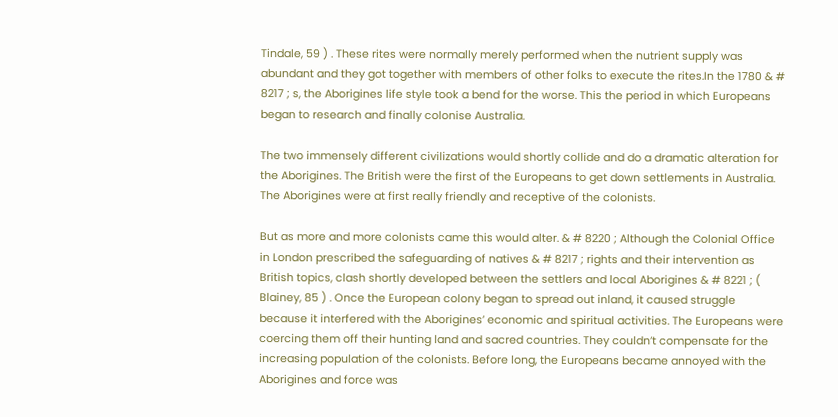Tindale, 59 ) . These rites were normally merely performed when the nutrient supply was abundant and they got together with members of other folks to execute the rites.In the 1780 & # 8217 ; s, the Aborigines life style took a bend for the worse. This the period in which Europeans began to research and finally colonise Australia.

The two immensely different civilizations would shortly collide and do a dramatic alteration for the Aborigines. The British were the first of the Europeans to get down settlements in Australia. The Aborigines were at first really friendly and receptive of the colonists.

But as more and more colonists came this would alter. & # 8220 ; Although the Colonial Office in London prescribed the safeguarding of natives & # 8217 ; rights and their intervention as British topics, clash shortly developed between the settlers and local Aborigines & # 8221 ; ( Blainey, 85 ) . Once the European colony began to spread out inland, it caused struggle because it interfered with the Aborigines’ economic and spiritual activities. The Europeans were coercing them off their hunting land and sacred countries. They couldn’t compensate for the increasing population of the colonists. Before long, the Europeans became annoyed with the Aborigines and force was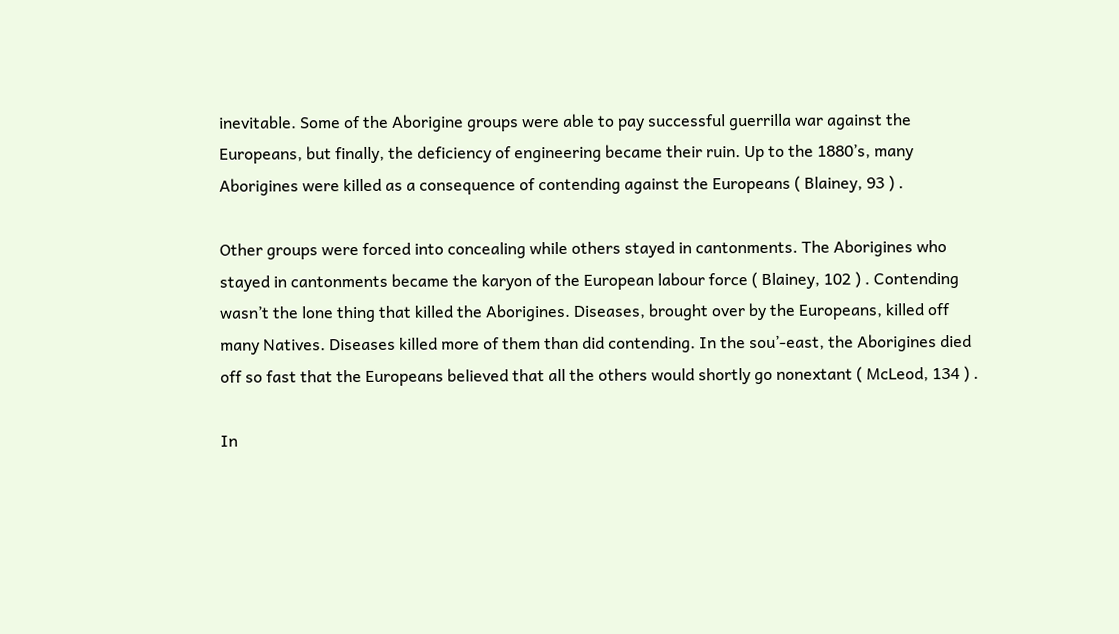inevitable. Some of the Aborigine groups were able to pay successful guerrilla war against the Europeans, but finally, the deficiency of engineering became their ruin. Up to the 1880’s, many Aborigines were killed as a consequence of contending against the Europeans ( Blainey, 93 ) .

Other groups were forced into concealing while others stayed in cantonments. The Aborigines who stayed in cantonments became the karyon of the European labour force ( Blainey, 102 ) . Contending wasn’t the lone thing that killed the Aborigines. Diseases, brought over by the Europeans, killed off many Natives. Diseases killed more of them than did contending. In the sou’-east, the Aborigines died off so fast that the Europeans believed that all the others would shortly go nonextant ( McLeod, 134 ) .

In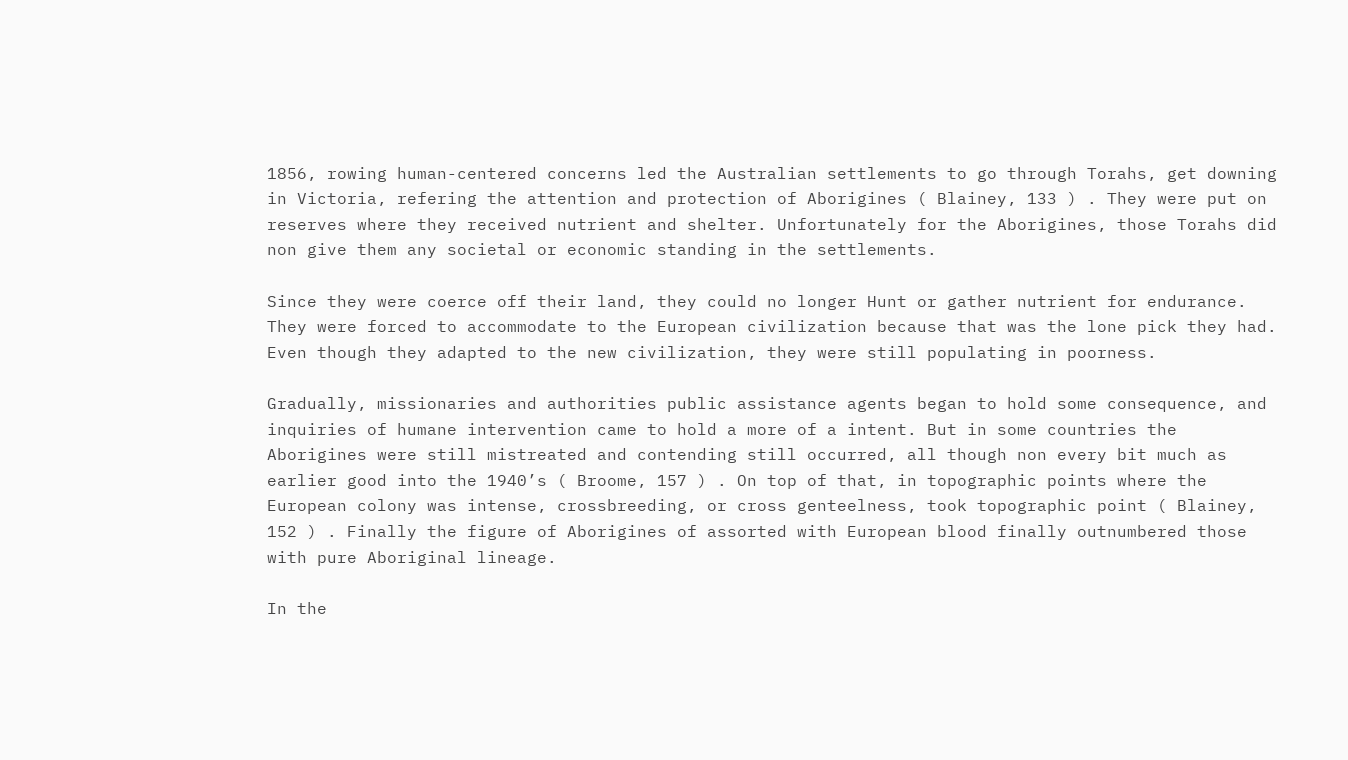1856, rowing human-centered concerns led the Australian settlements to go through Torahs, get downing in Victoria, refering the attention and protection of Aborigines ( Blainey, 133 ) . They were put on reserves where they received nutrient and shelter. Unfortunately for the Aborigines, those Torahs did non give them any societal or economic standing in the settlements.

Since they were coerce off their land, they could no longer Hunt or gather nutrient for endurance. They were forced to accommodate to the European civilization because that was the lone pick they had. Even though they adapted to the new civilization, they were still populating in poorness.

Gradually, missionaries and authorities public assistance agents began to hold some consequence, and inquiries of humane intervention came to hold a more of a intent. But in some countries the Aborigines were still mistreated and contending still occurred, all though non every bit much as earlier good into the 1940’s ( Broome, 157 ) . On top of that, in topographic points where the European colony was intense, crossbreeding, or cross genteelness, took topographic point ( Blainey, 152 ) . Finally the figure of Aborigines of assorted with European blood finally outnumbered those with pure Aboriginal lineage.

In the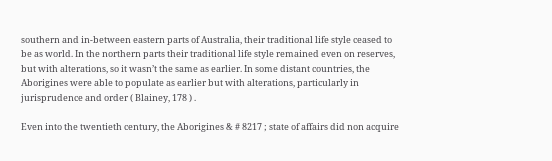southern and in-between eastern parts of Australia, their traditional life style ceased to be as world. In the northern parts their traditional life style remained even on reserves, but with alterations, so it wasn’t the same as earlier. In some distant countries, the Aborigines were able to populate as earlier but with alterations, particularly in jurisprudence and order ( Blainey, 178 ) .

Even into the twentieth century, the Aborigines & # 8217 ; state of affairs did non acquire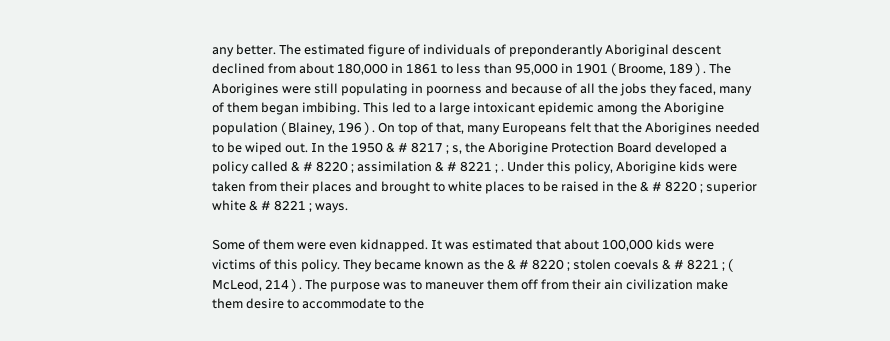any better. The estimated figure of individuals of preponderantly Aboriginal descent declined from about 180,000 in 1861 to less than 95,000 in 1901 ( Broome, 189 ) . The Aborigines were still populating in poorness and because of all the jobs they faced, many of them began imbibing. This led to a large intoxicant epidemic among the Aborigine population ( Blainey, 196 ) . On top of that, many Europeans felt that the Aborigines needed to be wiped out. In the 1950 & # 8217 ; s, the Aborigine Protection Board developed a policy called & # 8220 ; assimilation & # 8221 ; . Under this policy, Aborigine kids were taken from their places and brought to white places to be raised in the & # 8220 ; superior white & # 8221 ; ways.

Some of them were even kidnapped. It was estimated that about 100,000 kids were victims of this policy. They became known as the & # 8220 ; stolen coevals & # 8221 ; ( McLeod, 214 ) . The purpose was to maneuver them off from their ain civilization make them desire to accommodate to the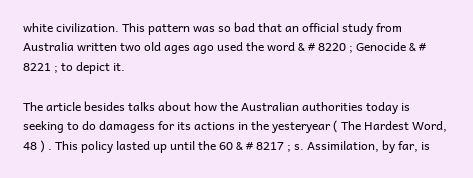white civilization. This pattern was so bad that an official study from Australia written two old ages ago used the word & # 8220 ; Genocide & # 8221 ; to depict it.

The article besides talks about how the Australian authorities today is seeking to do damagess for its actions in the yesteryear ( The Hardest Word, 48 ) . This policy lasted up until the 60 & # 8217 ; s. Assimilation, by far, is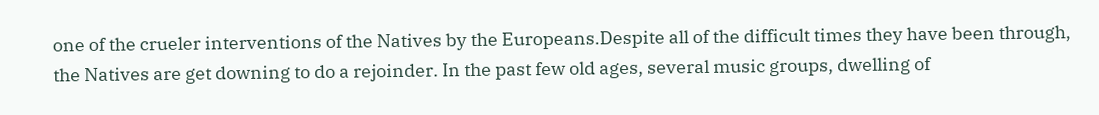one of the crueler interventions of the Natives by the Europeans.Despite all of the difficult times they have been through, the Natives are get downing to do a rejoinder. In the past few old ages, several music groups, dwelling of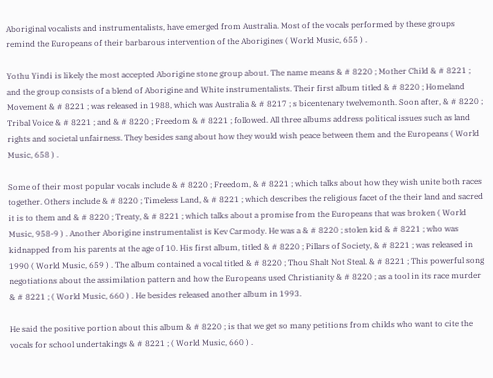Aboriginal vocalists and instrumentalists, have emerged from Australia. Most of the vocals performed by these groups remind the Europeans of their barbarous intervention of the Aborigines ( World Music, 655 ) .

Yothu Yindi is likely the most accepted Aborigine stone group about. The name means & # 8220 ; Mother Child & # 8221 ; and the group consists of a blend of Aborigine and White instrumentalists. Their first album titled & # 8220 ; Homeland Movement & # 8221 ; was released in 1988, which was Australia & # 8217 ; s bicentenary twelvemonth. Soon after, & # 8220 ; Tribal Voice & # 8221 ; and & # 8220 ; Freedom & # 8221 ; followed. All three albums address political issues such as land rights and societal unfairness. They besides sang about how they would wish peace between them and the Europeans ( World Music, 658 ) .

Some of their most popular vocals include & # 8220 ; Freedom, & # 8221 ; which talks about how they wish unite both races together. Others include & # 8220 ; Timeless Land, & # 8221 ; which describes the religious facet of the their land and sacred it is to them and & # 8220 ; Treaty, & # 8221 ; which talks about a promise from the Europeans that was broken ( World Music, 958-9 ) . Another Aborigine instrumentalist is Kev Carmody. He was a & # 8220 ; stolen kid & # 8221 ; who was kidnapped from his parents at the age of 10. His first album, titled & # 8220 ; Pillars of Society, & # 8221 ; was released in 1990 ( World Music, 659 ) . The album contained a vocal titled & # 8220 ; Thou Shalt Not Steal. & # 8221 ; This powerful song negotiations about the assimilation pattern and how the Europeans used Christianity & # 8220 ; as a tool in its race murder & # 8221 ; ( World Music, 660 ) . He besides released another album in 1993.

He said the positive portion about this album & # 8220 ; is that we get so many petitions from childs who want to cite the vocals for school undertakings & # 8221 ; ( World Music, 660 ) .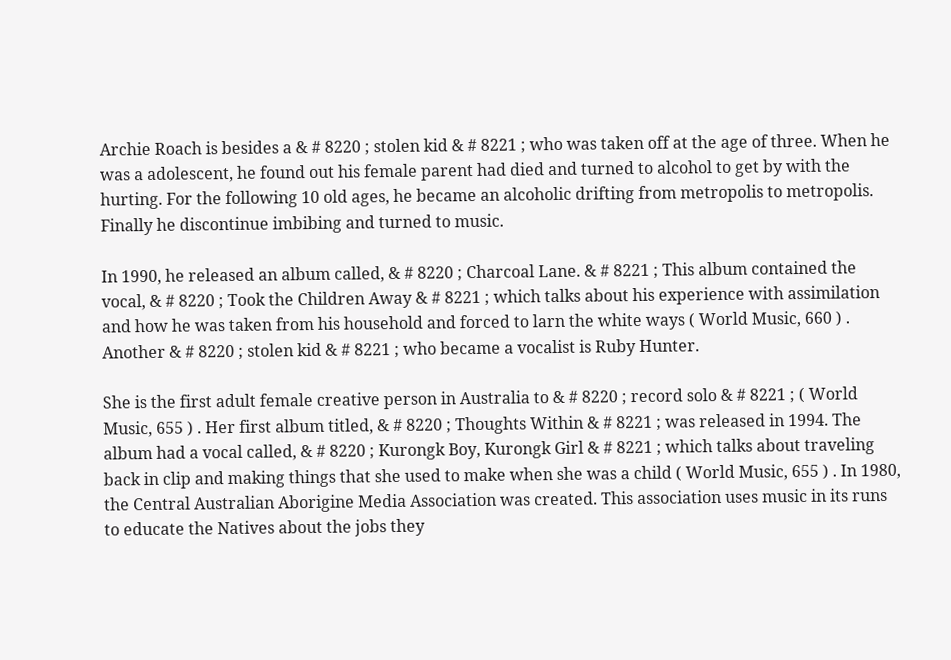Archie Roach is besides a & # 8220 ; stolen kid & # 8221 ; who was taken off at the age of three. When he was a adolescent, he found out his female parent had died and turned to alcohol to get by with the hurting. For the following 10 old ages, he became an alcoholic drifting from metropolis to metropolis. Finally he discontinue imbibing and turned to music.

In 1990, he released an album called, & # 8220 ; Charcoal Lane. & # 8221 ; This album contained the vocal, & # 8220 ; Took the Children Away & # 8221 ; which talks about his experience with assimilation and how he was taken from his household and forced to larn the white ways ( World Music, 660 ) . Another & # 8220 ; stolen kid & # 8221 ; who became a vocalist is Ruby Hunter.

She is the first adult female creative person in Australia to & # 8220 ; record solo & # 8221 ; ( World Music, 655 ) . Her first album titled, & # 8220 ; Thoughts Within & # 8221 ; was released in 1994. The album had a vocal called, & # 8220 ; Kurongk Boy, Kurongk Girl & # 8221 ; which talks about traveling back in clip and making things that she used to make when she was a child ( World Music, 655 ) . In 1980, the Central Australian Aborigine Media Association was created. This association uses music in its runs to educate the Natives about the jobs they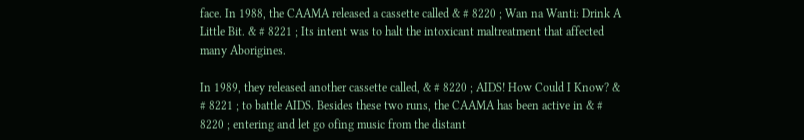face. In 1988, the CAAMA released a cassette called & # 8220 ; Wan na Wanti: Drink A Little Bit. & # 8221 ; Its intent was to halt the intoxicant maltreatment that affected many Aborigines.

In 1989, they released another cassette called, & # 8220 ; AIDS! How Could I Know? & # 8221 ; to battle AIDS. Besides these two runs, the CAAMA has been active in & # 8220 ; entering and let go ofing music from the distant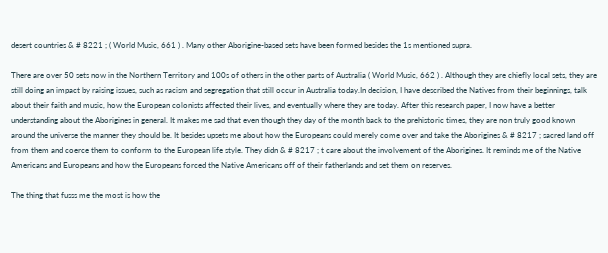desert countries & # 8221 ; ( World Music, 661 ) . Many other Aborigine-based sets have been formed besides the 1s mentioned supra.

There are over 50 sets now in the Northern Territory and 100s of others in the other parts of Australia ( World Music, 662 ) . Although they are chiefly local sets, they are still doing an impact by raising issues, such as racism and segregation that still occur in Australia today.In decision, I have described the Natives from their beginnings, talk about their faith and music, how the European colonists affected their lives, and eventually where they are today. After this research paper, I now have a better understanding about the Aborigines in general. It makes me sad that even though they day of the month back to the prehistoric times, they are non truly good known around the universe the manner they should be. It besides upsets me about how the Europeans could merely come over and take the Aborigines & # 8217 ; sacred land off from them and coerce them to conform to the European life style. They didn & # 8217 ; t care about the involvement of the Aborigines. It reminds me of the Native Americans and Europeans and how the Europeans forced the Native Americans off of their fatherlands and set them on reserves.

The thing that fusss me the most is how the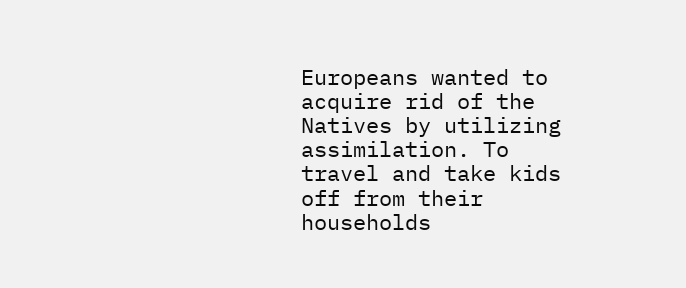Europeans wanted to acquire rid of the Natives by utilizing assimilation. To travel and take kids off from their households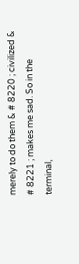merely to do them & # 8220 ; civilized & # 8221 ; makes me sad. So in the terminal,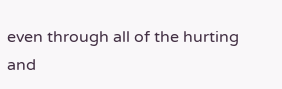even through all of the hurting and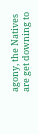agony, the Natives are get downing to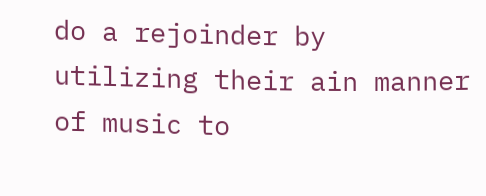do a rejoinder by utilizing their ain manner of music to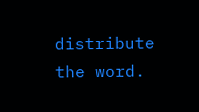distribute the word.